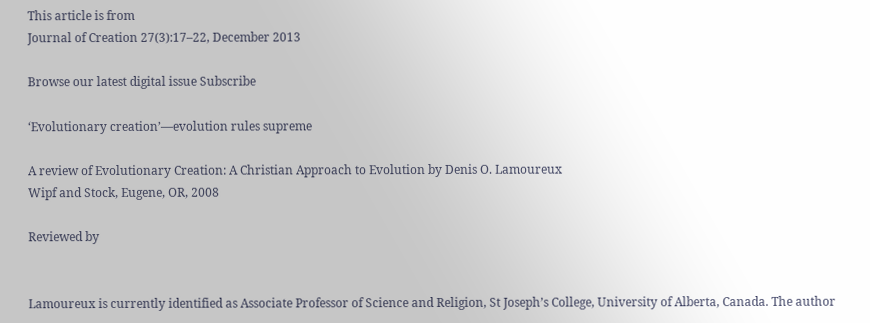This article is from
Journal of Creation 27(3):17–22, December 2013

Browse our latest digital issue Subscribe

‘Evolutionary creation’—evolution rules supreme

A review of Evolutionary Creation: A Christian Approach to Evolution by Denis O. Lamoureux
Wipf and Stock, Eugene, OR, 2008

Reviewed by


Lamoureux is currently identified as Associate Professor of Science and Religion, St Joseph’s College, University of Alberta, Canada. The author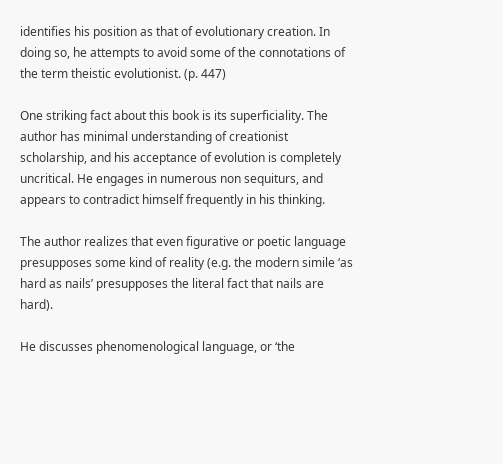identifies his position as that of evolutionary creation. In doing so, he attempts to avoid some of the connotations of the term theistic evolutionist. (p. 447)

One striking fact about this book is its superficiality. The author has minimal understanding of creationist scholarship, and his acceptance of evolution is completely uncritical. He engages in numerous non sequiturs, and appears to contradict himself frequently in his thinking.

The author realizes that even figurative or poetic language presupposes some kind of reality (e.g. the modern simile ‘as hard as nails’ presupposes the literal fact that nails are hard).

He discusses phenomenological language, or ‘the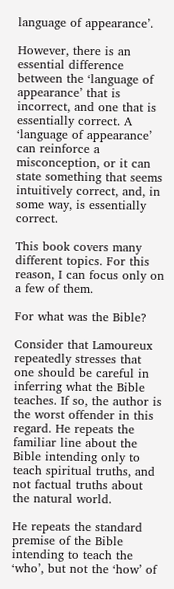language of appearance’.

However, there is an essential difference between the ‘language of appearance’ that is incorrect, and one that is essentially correct. A ‘language of appearance’ can reinforce a misconception, or it can state something that seems intuitively correct, and, in some way, is essentially correct.

This book covers many different topics. For this reason, I can focus only on a few of them.

For what was the Bible?

Consider that Lamoureux repeatedly stresses that one should be careful in inferring what the Bible teaches. If so, the author is the worst offender in this regard. He repeats the familiar line about the Bible intending only to teach spiritual truths, and not factual truths about the natural world.

He repeats the standard premise of the Bible intending to teach the ‘who’, but not the ‘how’ of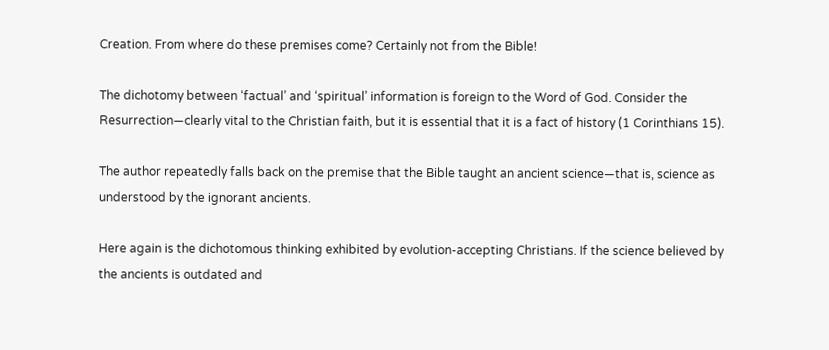Creation. From where do these premises come? Certainly not from the Bible!

The dichotomy between ‘factual’ and ‘spiritual’ information is foreign to the Word of God. Consider the Resurrection—clearly vital to the Christian faith, but it is essential that it is a fact of history (1 Corinthians 15).

The author repeatedly falls back on the premise that the Bible taught an ancient science—that is, science as understood by the ignorant ancients.

Here again is the dichotomous thinking exhibited by evolution-accepting Christians. If the science believed by the ancients is outdated and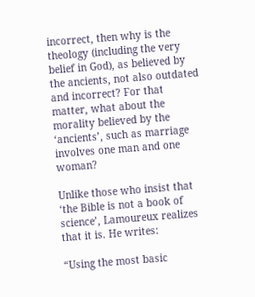incorrect, then why is the theology (including the very belief in God), as believed by the ancients, not also outdated and incorrect? For that matter, what about the morality believed by the ‘ancients’, such as marriage involves one man and one woman?

Unlike those who insist that ‘the Bible is not a book of science’, Lamoureux realizes that it is. He writes:

“Using the most basic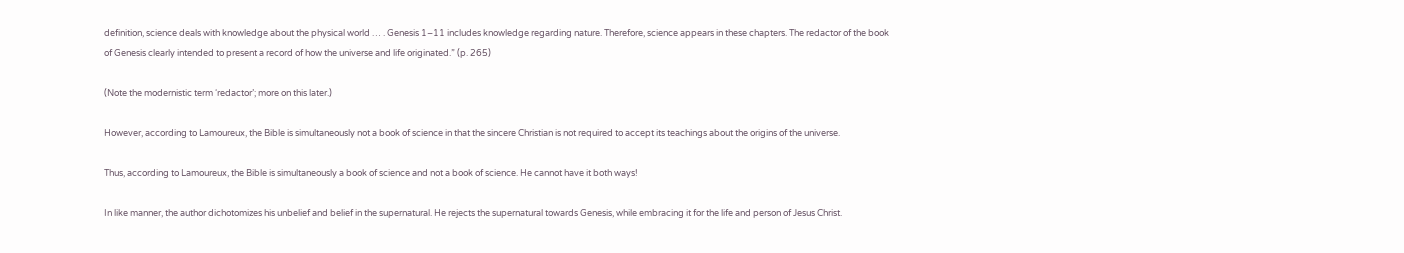definition, science deals with knowledge about the physical world … . Genesis 1–11 includes knowledge regarding nature. Therefore, science appears in these chapters. The redactor of the book of Genesis clearly intended to present a record of how the universe and life originated.” (p. 265)

(Note the modernistic term ‘redactor’; more on this later.)

However, according to Lamoureux, the Bible is simultaneously not a book of science in that the sincere Christian is not required to accept its teachings about the origins of the universe.

Thus, according to Lamoureux, the Bible is simultaneously a book of science and not a book of science. He cannot have it both ways!

In like manner, the author dichotomizes his unbelief and belief in the supernatural. He rejects the supernatural towards Genesis, while embracing it for the life and person of Jesus Christ.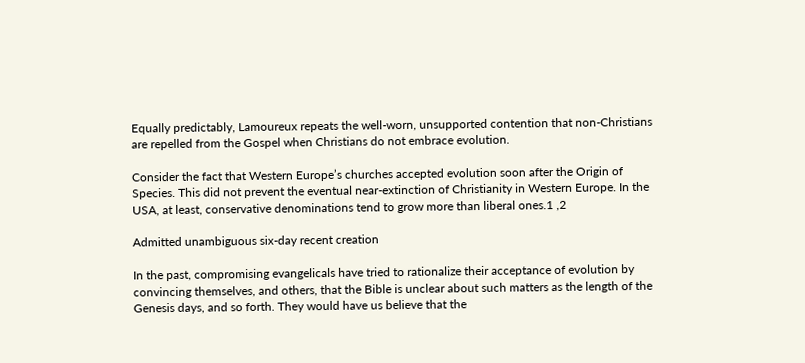Equally predictably, Lamoureux repeats the well-worn, unsupported contention that non-Christians are repelled from the Gospel when Christians do not embrace evolution.

Consider the fact that Western Europe’s churches accepted evolution soon after the Origin of Species. This did not prevent the eventual near-extinction of Christianity in Western Europe. In the USA, at least, conservative denominations tend to grow more than liberal ones.1 ,2

Admitted unambiguous six-day recent creation

In the past, compromising evangelicals have tried to rationalize their acceptance of evolution by convincing themselves, and others, that the Bible is unclear about such matters as the length of the Genesis days, and so forth. They would have us believe that the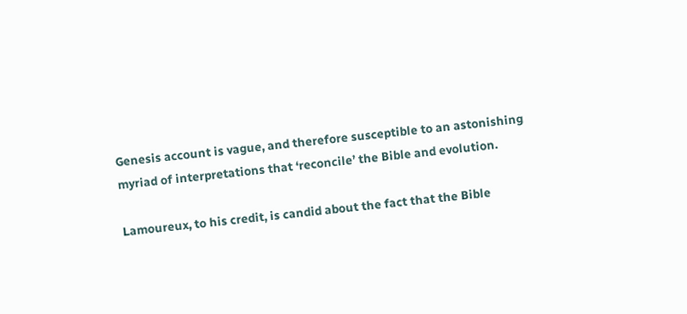Genesis account is vague, and therefore susceptible to an astonishing myriad of interpretations that ‘reconcile’ the Bible and evolution.

Lamoureux, to his credit, is candid about the fact that the Bible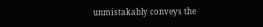unmistakably conveys the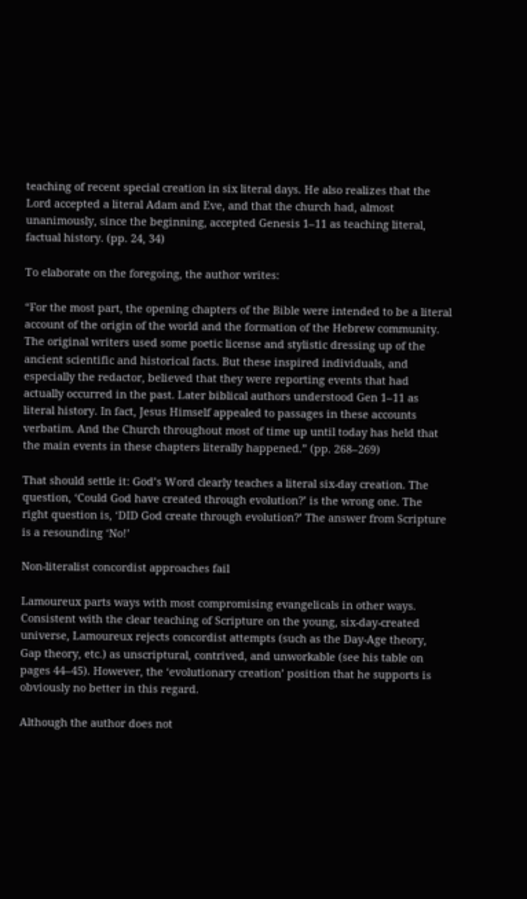teaching of recent special creation in six literal days. He also realizes that the Lord accepted a literal Adam and Eve, and that the church had, almost unanimously, since the beginning, accepted Genesis 1–11 as teaching literal, factual history. (pp. 24, 34)

To elaborate on the foregoing, the author writes:

“For the most part, the opening chapters of the Bible were intended to be a literal account of the origin of the world and the formation of the Hebrew community. The original writers used some poetic license and stylistic dressing up of the ancient scientific and historical facts. But these inspired individuals, and especially the redactor, believed that they were reporting events that had actually occurred in the past. Later biblical authors understood Gen 1–11 as literal history. In fact, Jesus Himself appealed to passages in these accounts verbatim. And the Church throughout most of time up until today has held that the main events in these chapters literally happened.” (pp. 268–269)

That should settle it: God’s Word clearly teaches a literal six-day creation. The question, ‘Could God have created through evolution?’ is the wrong one. The right question is, ‘DID God create through evolution?’ The answer from Scripture is a resounding ‘No!’

Non-literalist concordist approaches fail

Lamoureux parts ways with most compromising evangelicals in other ways. Consistent with the clear teaching of Scripture on the young, six-day-created universe, Lamoureux rejects concordist attempts (such as the Day-Age theory, Gap theory, etc.) as unscriptural, contrived, and unworkable (see his table on pages 44–45). However, the ‘evolutionary creation’ position that he supports is obviously no better in this regard.

Although the author does not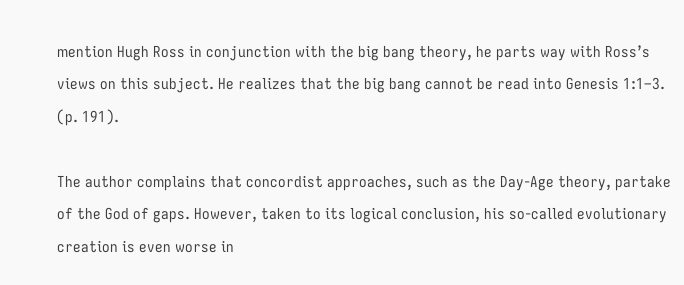mention Hugh Ross in conjunction with the big bang theory, he parts way with Ross’s views on this subject. He realizes that the big bang cannot be read into Genesis 1:1–3. (p. 191).

The author complains that concordist approaches, such as the Day-Age theory, partake of the God of gaps. However, taken to its logical conclusion, his so-called evolutionary creation is even worse in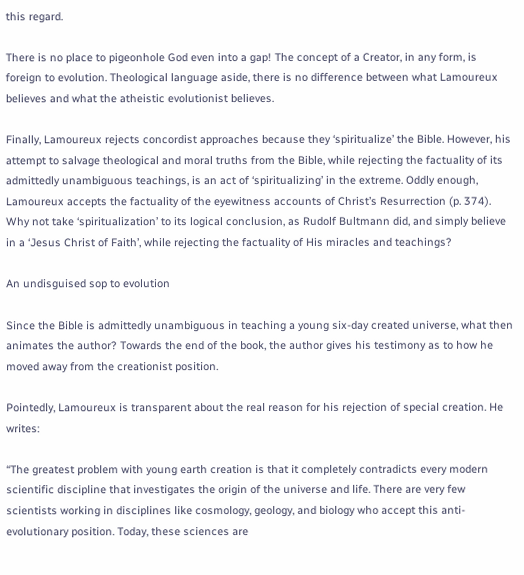this regard.

There is no place to pigeonhole God even into a gap! The concept of a Creator, in any form, is foreign to evolution. Theological language aside, there is no difference between what Lamoureux believes and what the atheistic evolutionist believes.

Finally, Lamoureux rejects concordist approaches because they ‘spiritualize’ the Bible. However, his attempt to salvage theological and moral truths from the Bible, while rejecting the factuality of its admittedly unambiguous teachings, is an act of ‘spiritualizing’ in the extreme. Oddly enough, Lamoureux accepts the factuality of the eyewitness accounts of Christ’s Resurrection (p. 374). Why not take ‘spiritualization’ to its logical conclusion, as Rudolf Bultmann did, and simply believe in a ‘Jesus Christ of Faith’, while rejecting the factuality of His miracles and teachings?

An undisguised sop to evolution

Since the Bible is admittedly unambiguous in teaching a young six-day created universe, what then animates the author? Towards the end of the book, the author gives his testimony as to how he moved away from the creationist position.

Pointedly, Lamoureux is transparent about the real reason for his rejection of special creation. He writes:

“The greatest problem with young earth creation is that it completely contradicts every modern scientific discipline that investigates the origin of the universe and life. There are very few scientists working in disciplines like cosmology, geology, and biology who accept this anti-evolutionary position. Today, these sciences are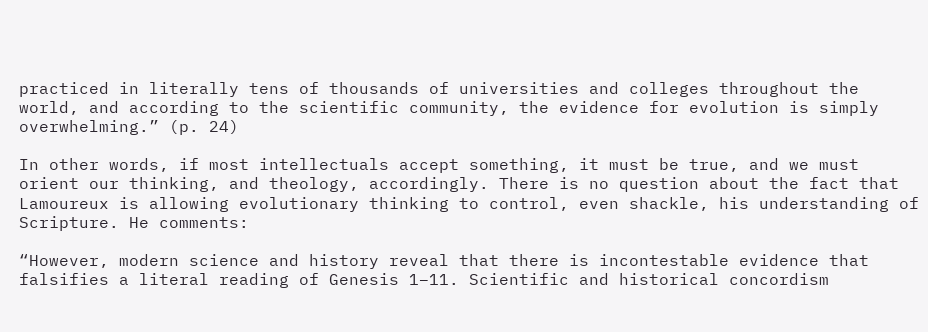practiced in literally tens of thousands of universities and colleges throughout the world, and according to the scientific community, the evidence for evolution is simply overwhelming.” (p. 24)

In other words, if most intellectuals accept something, it must be true, and we must orient our thinking, and theology, accordingly. There is no question about the fact that Lamoureux is allowing evolutionary thinking to control, even shackle, his understanding of Scripture. He comments:

“However, modern science and history reveal that there is incontestable evidence that falsifies a literal reading of Genesis 1–11. Scientific and historical concordism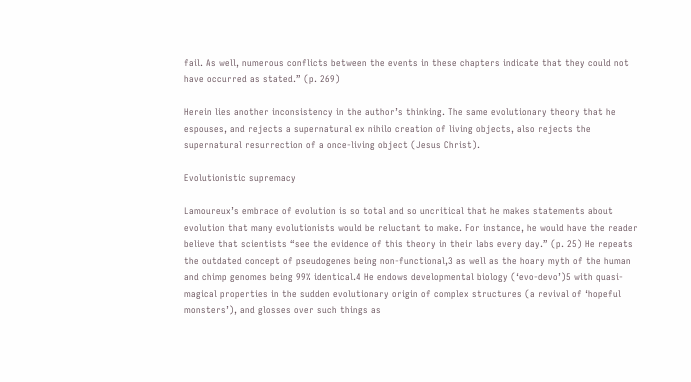fail. As well, numerous conflicts between the events in these chapters indicate that they could not have occurred as stated.” (p. 269)

Herein lies another inconsistency in the author’s thinking. The same evolutionary theory that he espouses, and rejects a supernatural ex nihilo creation of living objects, also rejects the supernatural resurrection of a once-living object (Jesus Christ).

Evolutionistic supremacy

Lamoureux’s embrace of evolution is so total and so uncritical that he makes statements about evolution that many evolutionists would be reluctant to make. For instance, he would have the reader believe that scientists “see the evidence of this theory in their labs every day.” (p. 25) He repeats the outdated concept of pseudogenes being non-functional,3 as well as the hoary myth of the human and chimp genomes being 99% identical.4 He endows developmental biology (‘evo-devo’)5 with quasi-magical properties in the sudden evolutionary origin of complex structures (a revival of ‘hopeful monsters’), and glosses over such things as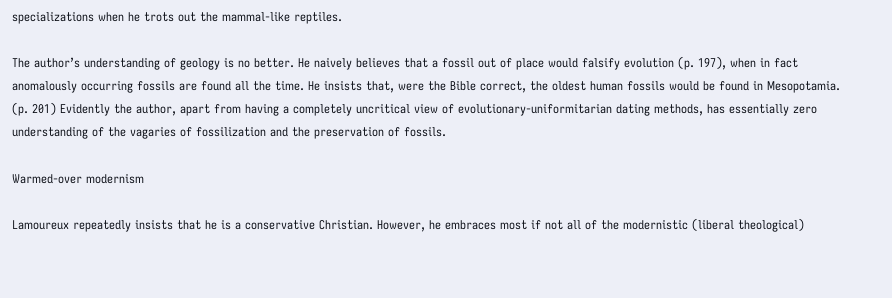specializations when he trots out the mammal-like reptiles.

The author’s understanding of geology is no better. He naively believes that a fossil out of place would falsify evolution (p. 197), when in fact anomalously occurring fossils are found all the time. He insists that, were the Bible correct, the oldest human fossils would be found in Mesopotamia. (p. 201) Evidently the author, apart from having a completely uncritical view of evolutionary-uniformitarian dating methods, has essentially zero understanding of the vagaries of fossilization and the preservation of fossils.

Warmed-over modernism

Lamoureux repeatedly insists that he is a conservative Christian. However, he embraces most if not all of the modernistic (liberal theological)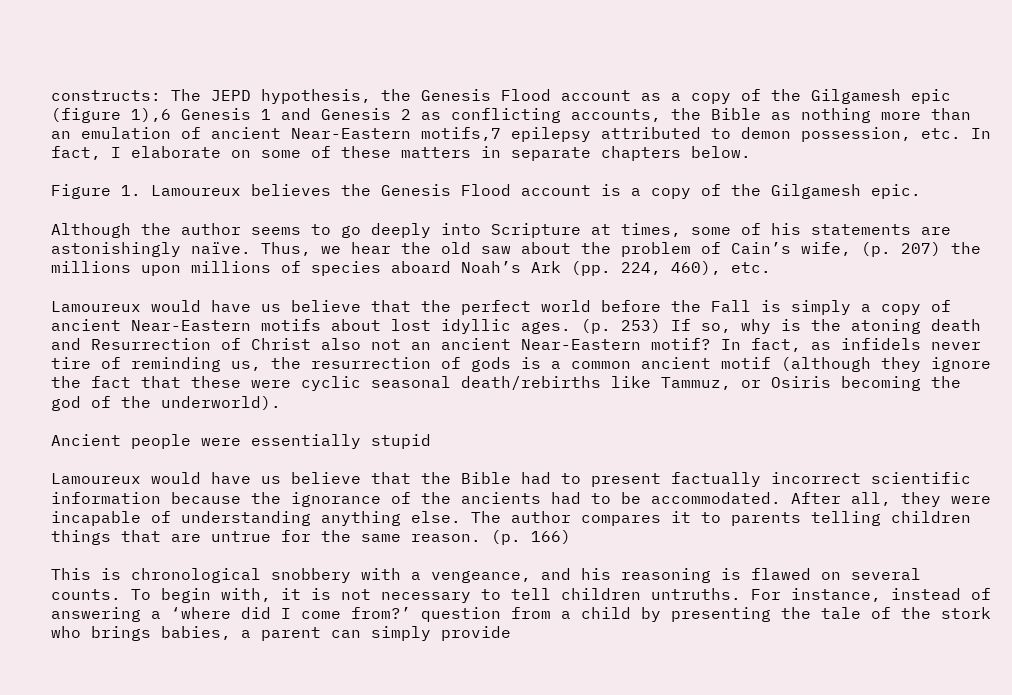constructs: The JEPD hypothesis, the Genesis Flood account as a copy of the Gilgamesh epic (figure 1),6 Genesis 1 and Genesis 2 as conflicting accounts, the Bible as nothing more than an emulation of ancient Near-Eastern motifs,7 epilepsy attributed to demon possession, etc. In fact, I elaborate on some of these matters in separate chapters below.

Figure 1. Lamoureux believes the Genesis Flood account is a copy of the Gilgamesh epic.

Although the author seems to go deeply into Scripture at times, some of his statements are astonishingly naïve. Thus, we hear the old saw about the problem of Cain’s wife, (p. 207) the millions upon millions of species aboard Noah’s Ark (pp. 224, 460), etc.

Lamoureux would have us believe that the perfect world before the Fall is simply a copy of ancient Near-Eastern motifs about lost idyllic ages. (p. 253) If so, why is the atoning death and Resurrection of Christ also not an ancient Near-Eastern motif? In fact, as infidels never tire of reminding us, the resurrection of gods is a common ancient motif (although they ignore the fact that these were cyclic seasonal death/rebirths like Tammuz, or Osiris becoming the god of the underworld).

Ancient people were essentially stupid

Lamoureux would have us believe that the Bible had to present factually incorrect scientific information because the ignorance of the ancients had to be accommodated. After all, they were incapable of understanding anything else. The author compares it to parents telling children things that are untrue for the same reason. (p. 166)

This is chronological snobbery with a vengeance, and his reasoning is flawed on several counts. To begin with, it is not necessary to tell children untruths. For instance, instead of answering a ‘where did I come from?’ question from a child by presenting the tale of the stork who brings babies, a parent can simply provide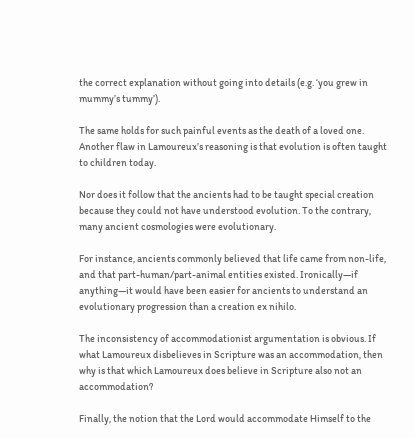the correct explanation without going into details (e.g. ‘you grew in mummy’s tummy’).

The same holds for such painful events as the death of a loved one. Another flaw in Lamoureux’s reasoning is that evolution is often taught to children today.

Nor does it follow that the ancients had to be taught special creation because they could not have understood evolution. To the contrary, many ancient cosmologies were evolutionary.

For instance, ancients commonly believed that life came from non-life, and that part-human/part-animal entities existed. Ironically—if anything—it would have been easier for ancients to understand an evolutionary progression than a creation ex nihilo.

The inconsistency of accommodationist argumentation is obvious. If what Lamoureux disbelieves in Scripture was an accommodation, then why is that which Lamoureux does believe in Scripture also not an accommodation?

Finally, the notion that the Lord would accommodate Himself to the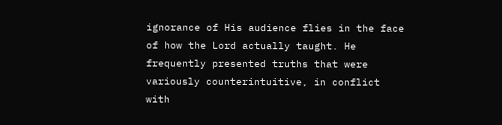ignorance of His audience flies in the face of how the Lord actually taught. He frequently presented truths that were variously counterintuitive, in conflict with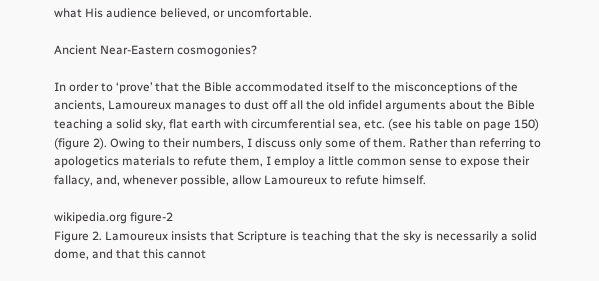what His audience believed, or uncomfortable.

Ancient Near-Eastern cosmogonies?

In order to ‘prove’ that the Bible accommodated itself to the misconceptions of the ancients, Lamoureux manages to dust off all the old infidel arguments about the Bible teaching a solid sky, flat earth with circumferential sea, etc. (see his table on page 150) (figure 2). Owing to their numbers, I discuss only some of them. Rather than referring to apologetics materials to refute them, I employ a little common sense to expose their fallacy, and, whenever possible, allow Lamoureux to refute himself.

wikipedia.org figure-2
Figure 2. Lamoureux insists that Scripture is teaching that the sky is necessarily a solid dome, and that this cannot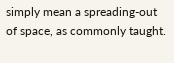simply mean a spreading-out of space, as commonly taught.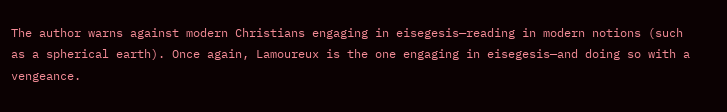The author warns against modern Christians engaging in eisegesis—reading in modern notions (such as a spherical earth). Once again, Lamoureux is the one engaging in eisegesis—and doing so with a vengeance.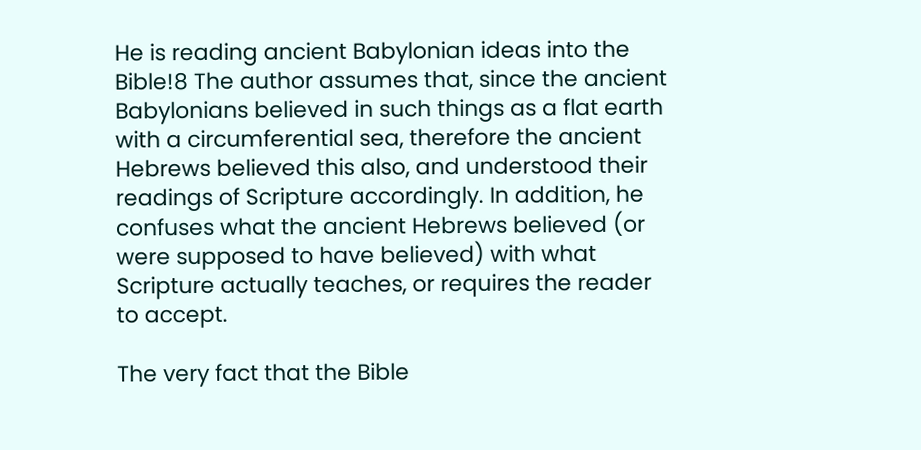He is reading ancient Babylonian ideas into the Bible!8 The author assumes that, since the ancient Babylonians believed in such things as a flat earth with a circumferential sea, therefore the ancient Hebrews believed this also, and understood their readings of Scripture accordingly. In addition, he confuses what the ancient Hebrews believed (or were supposed to have believed) with what Scripture actually teaches, or requires the reader to accept.

The very fact that the Bible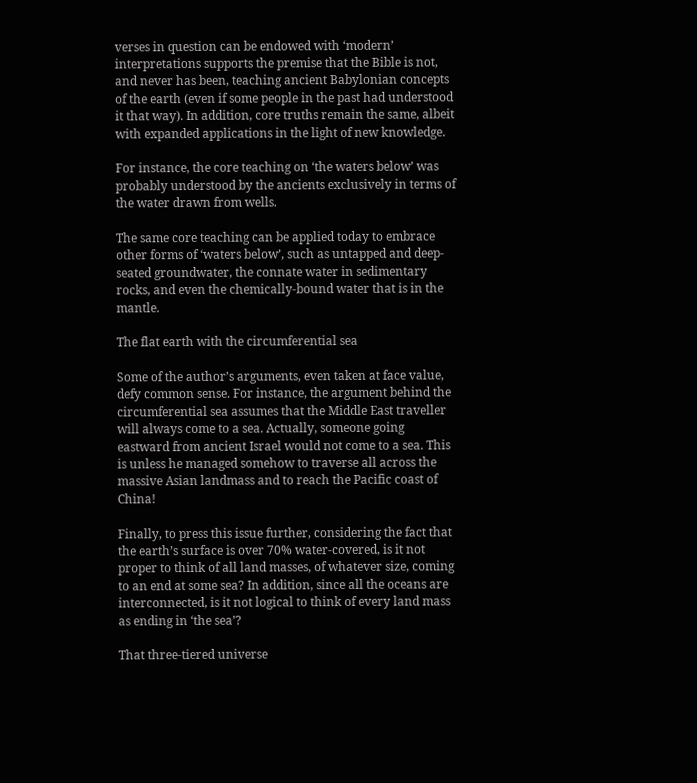verses in question can be endowed with ‘modern’ interpretations supports the premise that the Bible is not, and never has been, teaching ancient Babylonian concepts of the earth (even if some people in the past had understood it that way). In addition, core truths remain the same, albeit with expanded applications in the light of new knowledge.

For instance, the core teaching on ‘the waters below’ was probably understood by the ancients exclusively in terms of the water drawn from wells.

The same core teaching can be applied today to embrace other forms of ‘waters below’, such as untapped and deep-seated groundwater, the connate water in sedimentary rocks, and even the chemically-bound water that is in the mantle.

The flat earth with the circumferential sea

Some of the author’s arguments, even taken at face value, defy common sense. For instance, the argument behind the circumferential sea assumes that the Middle East traveller will always come to a sea. Actually, someone going eastward from ancient Israel would not come to a sea. This is unless he managed somehow to traverse all across the massive Asian landmass and to reach the Pacific coast of China!

Finally, to press this issue further, considering the fact that the earth’s surface is over 70% water-covered, is it not proper to think of all land masses, of whatever size, coming to an end at some sea? In addition, since all the oceans are interconnected, is it not logical to think of every land mass as ending in ‘the sea’?

That three-tiered universe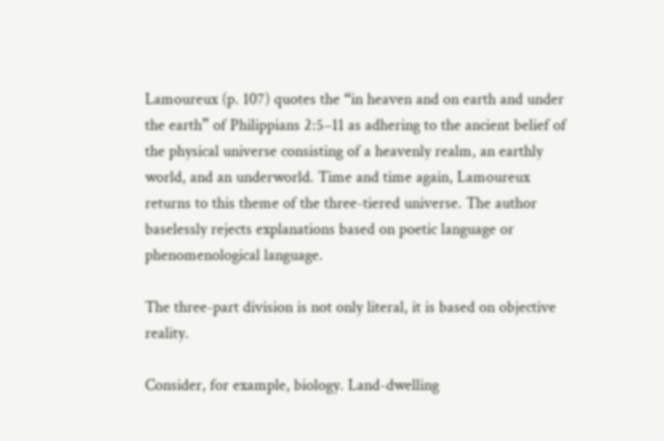Lamoureux (p. 107) quotes the “in heaven and on earth and under the earth” of Philippians 2:5–11 as adhering to the ancient belief of the physical universe consisting of a heavenly realm, an earthly world, and an underworld. Time and time again, Lamoureux returns to this theme of the three-tiered universe. The author baselessly rejects explanations based on poetic language or phenomenological language.

The three-part division is not only literal, it is based on objective reality.

Consider, for example, biology. Land-dwelling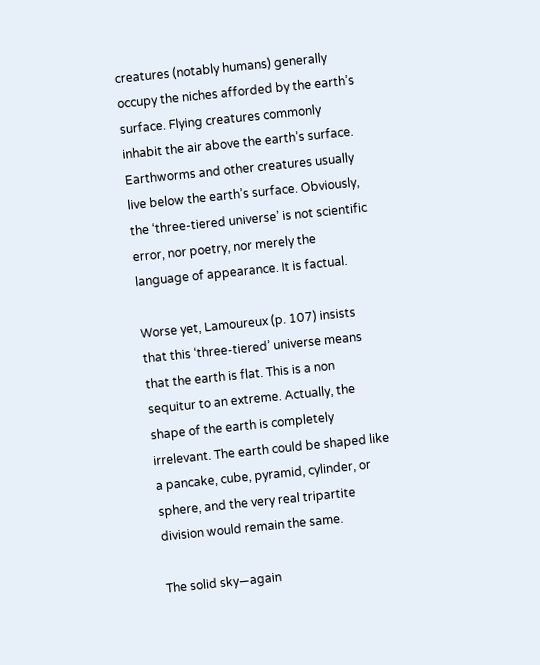creatures (notably humans) generally occupy the niches afforded by the earth’s surface. Flying creatures commonly inhabit the air above the earth’s surface. Earthworms and other creatures usually live below the earth’s surface. Obviously, the ‘three-tiered universe’ is not scientific error, nor poetry, nor merely the language of appearance. It is factual.

Worse yet, Lamoureux (p. 107) insists that this ‘three-tiered’ universe means that the earth is flat. This is a non sequitur to an extreme. Actually, the shape of the earth is completely irrelevant. The earth could be shaped like a pancake, cube, pyramid, cylinder, or sphere, and the very real tripartite division would remain the same.

The solid sky—again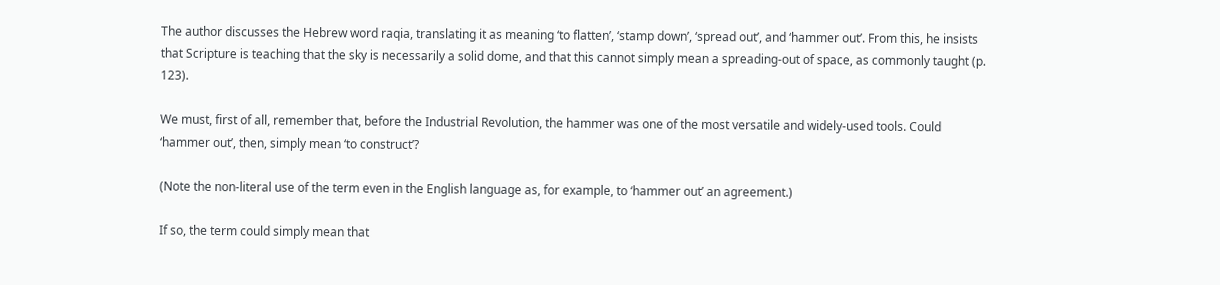The author discusses the Hebrew word raqia, translating it as meaning ‘to flatten’, ‘stamp down’, ‘spread out’, and ‘hammer out’. From this, he insists that Scripture is teaching that the sky is necessarily a solid dome, and that this cannot simply mean a spreading-out of space, as commonly taught (p. 123).

We must, first of all, remember that, before the Industrial Revolution, the hammer was one of the most versatile and widely-used tools. Could ‘hammer out’, then, simply mean ‘to construct’?

(Note the non-literal use of the term even in the English language as, for example, to ‘hammer out’ an agreement.)

If so, the term could simply mean that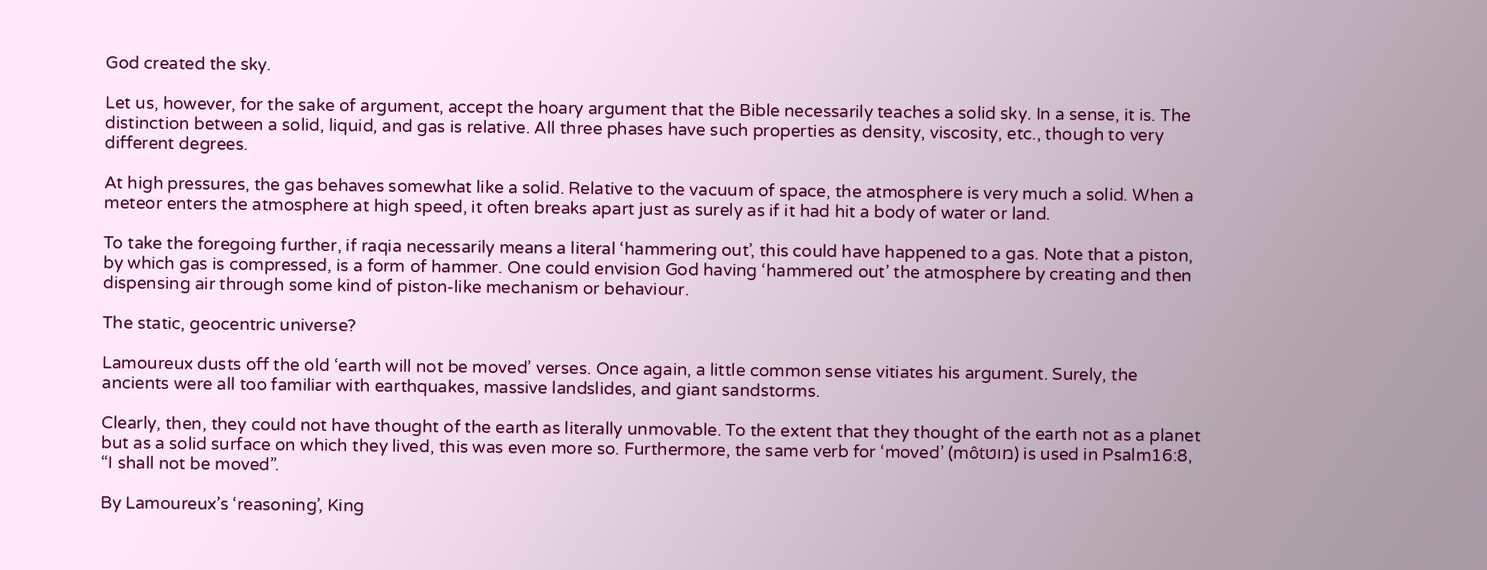God created the sky.

Let us, however, for the sake of argument, accept the hoary argument that the Bible necessarily teaches a solid sky. In a sense, it is. The distinction between a solid, liquid, and gas is relative. All three phases have such properties as density, viscosity, etc., though to very different degrees.

At high pressures, the gas behaves somewhat like a solid. Relative to the vacuum of space, the atmosphere is very much a solid. When a meteor enters the atmosphere at high speed, it often breaks apart just as surely as if it had hit a body of water or land.

To take the foregoing further, if raqia necessarily means a literal ‘hammering out’, this could have happened to a gas. Note that a piston, by which gas is compressed, is a form of hammer. One could envision God having ‘hammered out’ the atmosphere by creating and then dispensing air through some kind of piston-like mechanism or behaviour.

The static, geocentric universe?

Lamoureux dusts off the old ‘earth will not be moved’ verses. Once again, a little common sense vitiates his argument. Surely, the ancients were all too familiar with earthquakes, massive landslides, and giant sandstorms.

Clearly, then, they could not have thought of the earth as literally unmovable. To the extent that they thought of the earth not as a planet but as a solid surface on which they lived, this was even more so. Furthermore, the same verb for ‘moved’ (môtמוט) is used in Psalm16:8, “I shall not be moved”.

By Lamoureux’s ‘reasoning’, King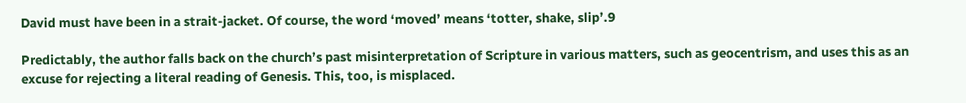David must have been in a strait-jacket. Of course, the word ‘moved’ means ‘totter, shake, slip’.9

Predictably, the author falls back on the church’s past misinterpretation of Scripture in various matters, such as geocentrism, and uses this as an excuse for rejecting a literal reading of Genesis. This, too, is misplaced.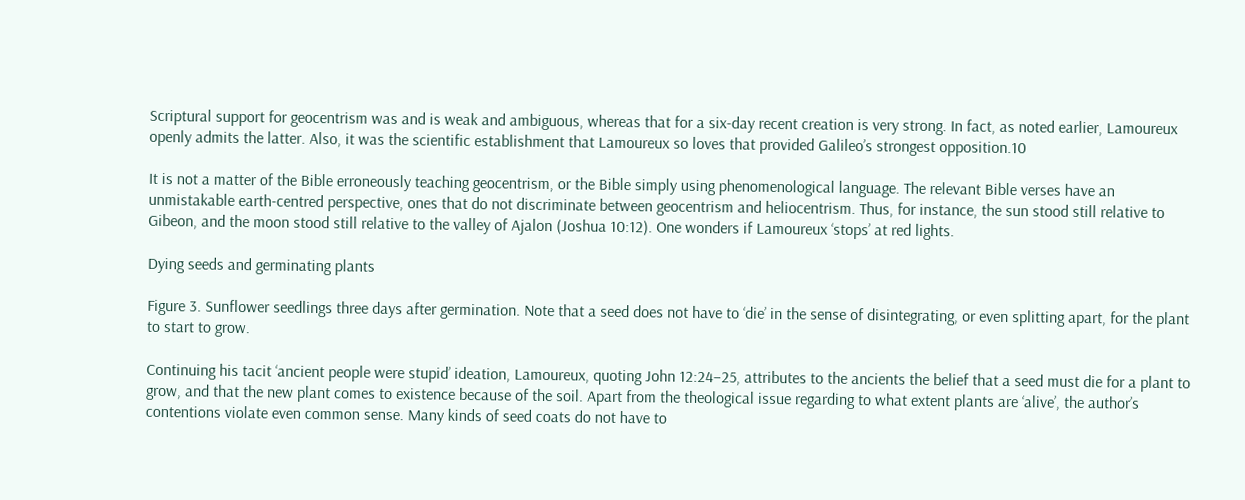Scriptural support for geocentrism was and is weak and ambiguous, whereas that for a six-day recent creation is very strong. In fact, as noted earlier, Lamoureux openly admits the latter. Also, it was the scientific establishment that Lamoureux so loves that provided Galileo’s strongest opposition.10

It is not a matter of the Bible erroneously teaching geocentrism, or the Bible simply using phenomenological language. The relevant Bible verses have an unmistakable earth-centred perspective, ones that do not discriminate between geocentrism and heliocentrism. Thus, for instance, the sun stood still relative to Gibeon, and the moon stood still relative to the valley of Ajalon (Joshua 10:12). One wonders if Lamoureux ‘stops’ at red lights.

Dying seeds and germinating plants

Figure 3. Sunflower seedlings three days after germination. Note that a seed does not have to ‘die’ in the sense of disintegrating, or even splitting apart, for the plant to start to grow.

Continuing his tacit ‘ancient people were stupid’ ideation, Lamoureux, quoting John 12:24–25, attributes to the ancients the belief that a seed must die for a plant to grow, and that the new plant comes to existence because of the soil. Apart from the theological issue regarding to what extent plants are ‘alive’, the author’s contentions violate even common sense. Many kinds of seed coats do not have to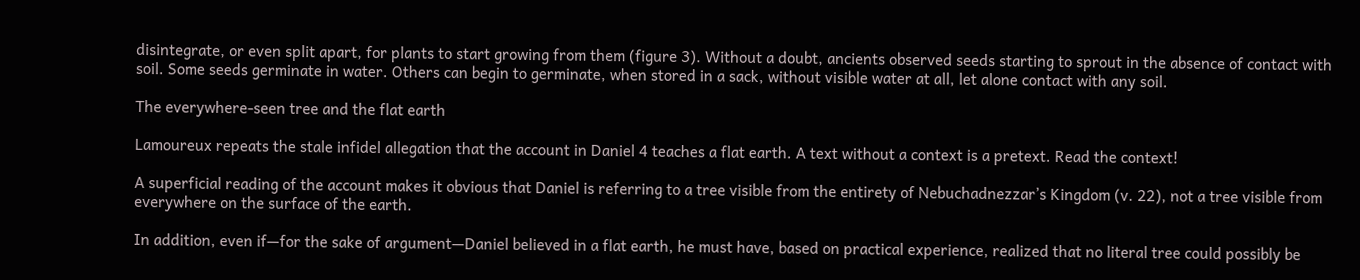disintegrate, or even split apart, for plants to start growing from them (figure 3). Without a doubt, ancients observed seeds starting to sprout in the absence of contact with soil. Some seeds germinate in water. Others can begin to germinate, when stored in a sack, without visible water at all, let alone contact with any soil.

The everywhere-seen tree and the flat earth

Lamoureux repeats the stale infidel allegation that the account in Daniel 4 teaches a flat earth. A text without a context is a pretext. Read the context!

A superficial reading of the account makes it obvious that Daniel is referring to a tree visible from the entirety of Nebuchadnezzar’s Kingdom (v. 22), not a tree visible from everywhere on the surface of the earth.

In addition, even if—for the sake of argument—Daniel believed in a flat earth, he must have, based on practical experience, realized that no literal tree could possibly be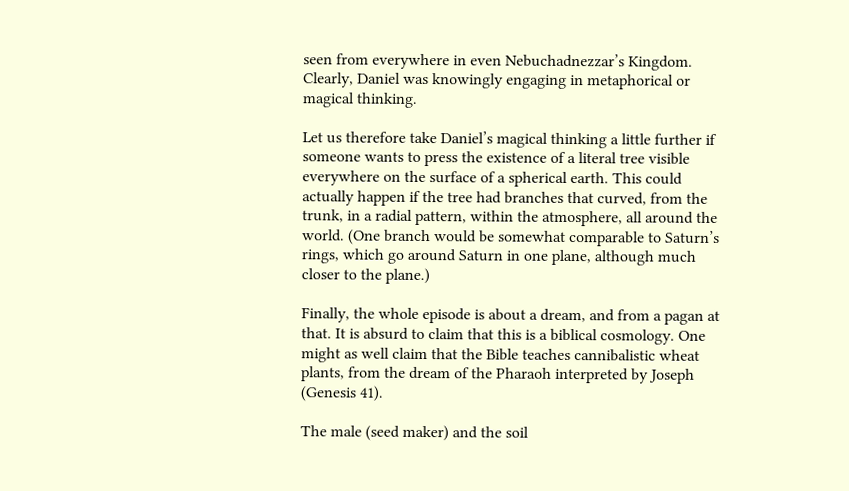seen from everywhere in even Nebuchadnezzar’s Kingdom. Clearly, Daniel was knowingly engaging in metaphorical or magical thinking.

Let us therefore take Daniel’s magical thinking a little further if someone wants to press the existence of a literal tree visible everywhere on the surface of a spherical earth. This could actually happen if the tree had branches that curved, from the trunk, in a radial pattern, within the atmosphere, all around the world. (One branch would be somewhat comparable to Saturn’s rings, which go around Saturn in one plane, although much closer to the plane.)

Finally, the whole episode is about a dream, and from a pagan at that. It is absurd to claim that this is a biblical cosmology. One might as well claim that the Bible teaches cannibalistic wheat plants, from the dream of the Pharaoh interpreted by Joseph (Genesis 41).

The male (seed maker) and the soil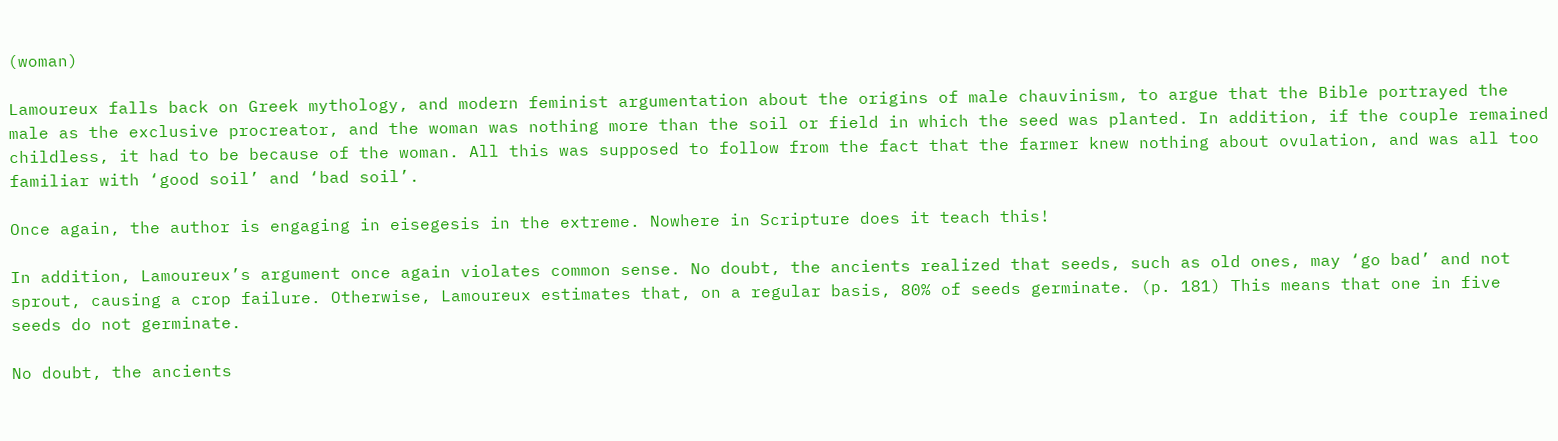(woman)

Lamoureux falls back on Greek mythology, and modern feminist argumentation about the origins of male chauvinism, to argue that the Bible portrayed the male as the exclusive procreator, and the woman was nothing more than the soil or field in which the seed was planted. In addition, if the couple remained childless, it had to be because of the woman. All this was supposed to follow from the fact that the farmer knew nothing about ovulation, and was all too familiar with ‘good soil’ and ‘bad soil’.

Once again, the author is engaging in eisegesis in the extreme. Nowhere in Scripture does it teach this!

In addition, Lamoureux’s argument once again violates common sense. No doubt, the ancients realized that seeds, such as old ones, may ‘go bad’ and not sprout, causing a crop failure. Otherwise, Lamoureux estimates that, on a regular basis, 80% of seeds germinate. (p. 181) This means that one in five seeds do not germinate.

No doubt, the ancients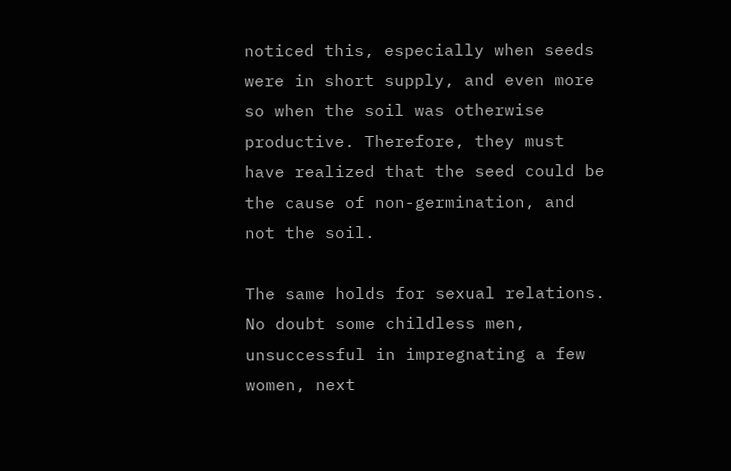noticed this, especially when seeds were in short supply, and even more so when the soil was otherwise productive. Therefore, they must have realized that the seed could be the cause of non-germination, and not the soil.

The same holds for sexual relations. No doubt some childless men, unsuccessful in impregnating a few women, next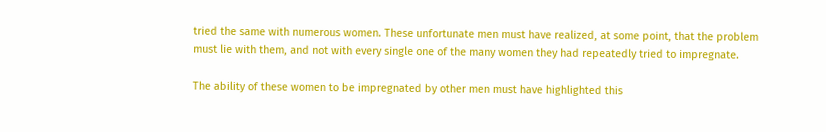tried the same with numerous women. These unfortunate men must have realized, at some point, that the problem must lie with them, and not with every single one of the many women they had repeatedly tried to impregnate.

The ability of these women to be impregnated by other men must have highlighted this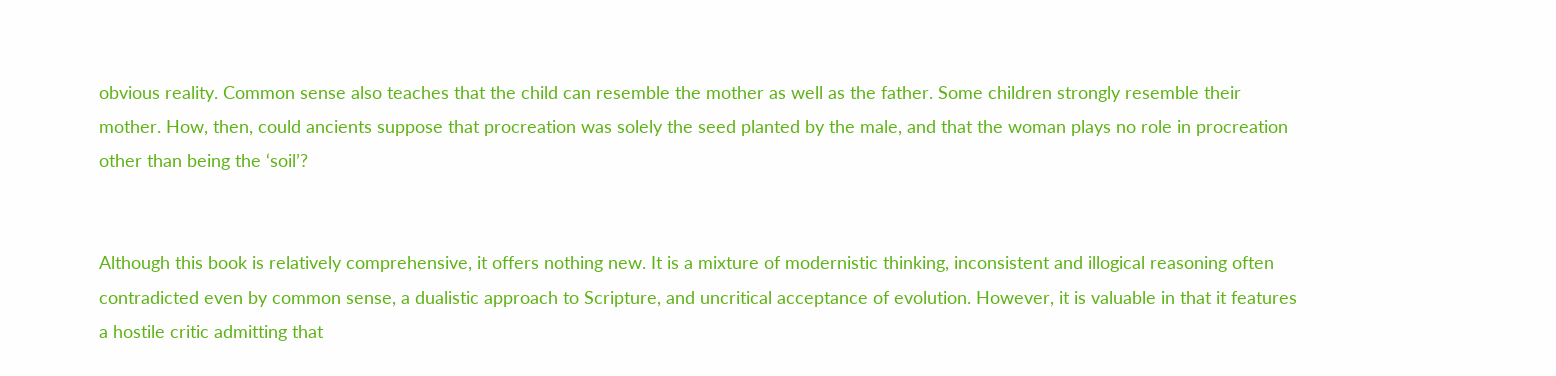obvious reality. Common sense also teaches that the child can resemble the mother as well as the father. Some children strongly resemble their mother. How, then, could ancients suppose that procreation was solely the seed planted by the male, and that the woman plays no role in procreation other than being the ‘soil’?


Although this book is relatively comprehensive, it offers nothing new. It is a mixture of modernistic thinking, inconsistent and illogical reasoning often contradicted even by common sense, a dualistic approach to Scripture, and uncritical acceptance of evolution. However, it is valuable in that it features a hostile critic admitting that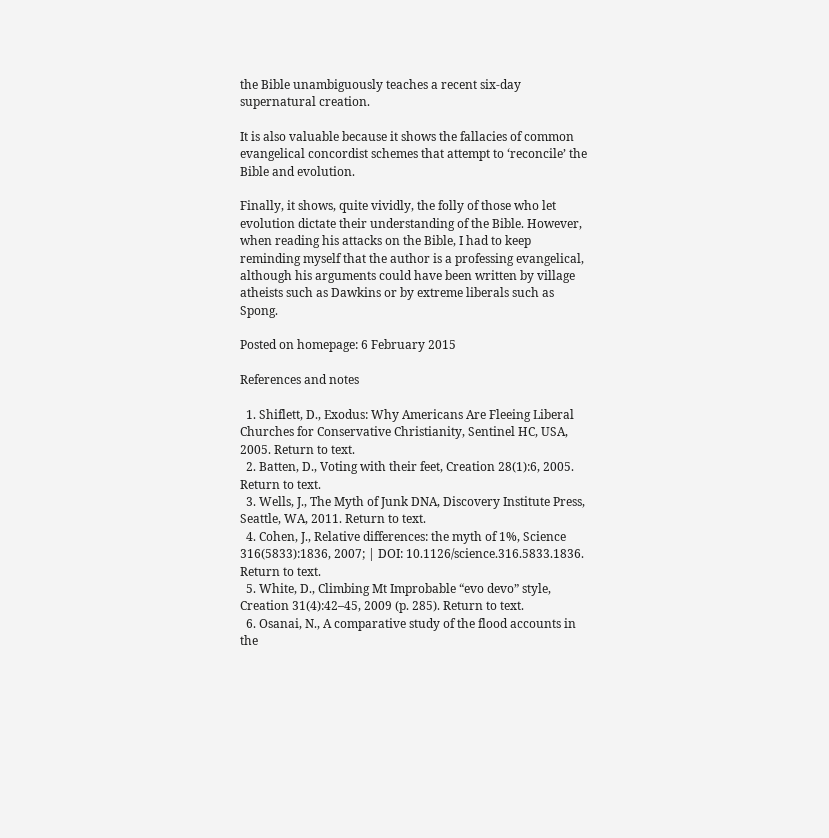the Bible unambiguously teaches a recent six-day supernatural creation.

It is also valuable because it shows the fallacies of common evangelical concordist schemes that attempt to ‘reconcile’ the Bible and evolution.

Finally, it shows, quite vividly, the folly of those who let evolution dictate their understanding of the Bible. However, when reading his attacks on the Bible, I had to keep reminding myself that the author is a professing evangelical, although his arguments could have been written by village atheists such as Dawkins or by extreme liberals such as Spong.

Posted on homepage: 6 February 2015

References and notes

  1. Shiflett, D., Exodus: Why Americans Are Fleeing Liberal Churches for Conservative Christianity, Sentinel HC, USA, 2005. Return to text.
  2. Batten, D., Voting with their feet, Creation 28(1):6, 2005. Return to text.
  3. Wells, J., The Myth of Junk DNA, Discovery Institute Press, Seattle, WA, 2011. Return to text.
  4. Cohen, J., Relative differences: the myth of 1%, Science 316(5833):1836, 2007; | DOI: 10.1126/science.316.5833.1836. Return to text.
  5. White, D., Climbing Mt Improbable “evo devo” style, Creation 31(4):42–45, 2009 (p. 285). Return to text.
  6. Osanai, N., A comparative study of the flood accounts in the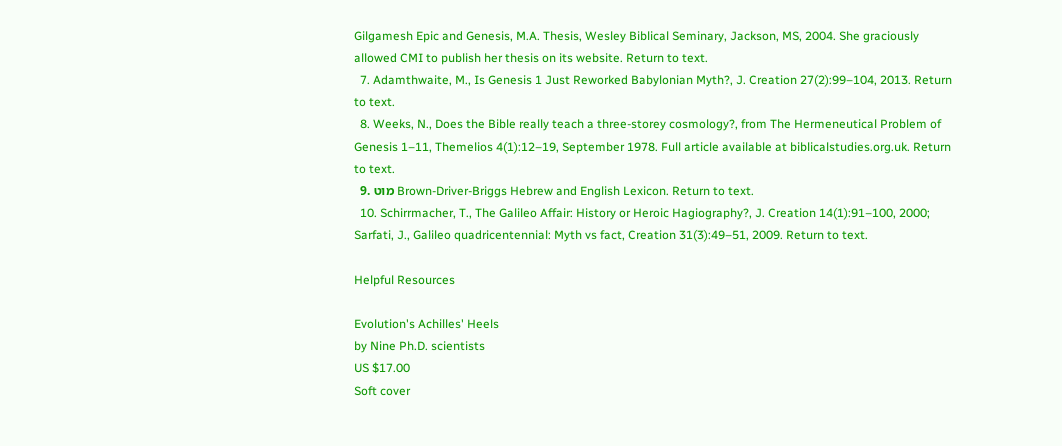Gilgamesh Epic and Genesis, M.A. Thesis, Wesley Biblical Seminary, Jackson, MS, 2004. She graciously allowed CMI to publish her thesis on its website. Return to text.
  7. Adamthwaite, M., Is Genesis 1 Just Reworked Babylonian Myth?, J. Creation 27(2):99–104, 2013. Return to text.
  8. Weeks, N., Does the Bible really teach a three-storey cosmology?, from The Hermeneutical Problem of Genesis 1–11, Themelios 4(1):12–19, September 1978. Full article available at biblicalstudies.org.uk. Return to text.
  9. מוט Brown-Driver-Briggs Hebrew and English Lexicon. Return to text.
  10. Schirrmacher, T., The Galileo Affair: History or Heroic Hagiography?, J. Creation 14(1):91–100, 2000; Sarfati, J., Galileo quadricentennial: Myth vs fact, Creation 31(3):49–51, 2009. Return to text.

Helpful Resources

Evolution's Achilles' Heels
by Nine Ph.D. scientists
US $17.00
Soft cover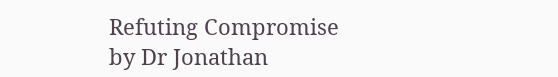Refuting Compromise
by Dr Jonathan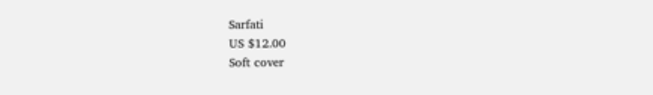Sarfati
US $12.00
Soft cover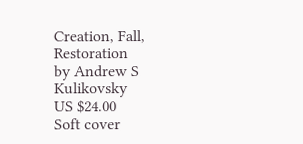Creation, Fall, Restoration
by Andrew S Kulikovsky
US $24.00
Soft cover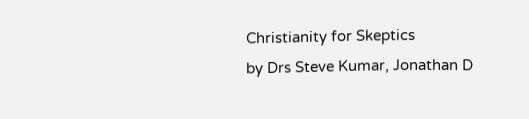Christianity for Skeptics
by Drs Steve Kumar, Jonathan D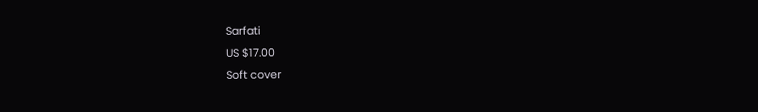Sarfati
US $17.00
Soft cover